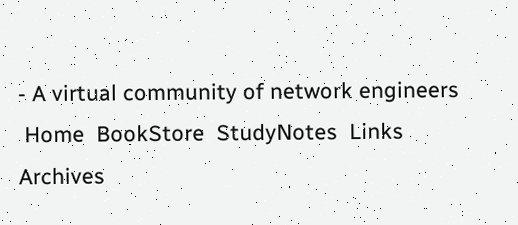- A virtual community of network engineers
 Home  BookStore  StudyNotes  Links  Archives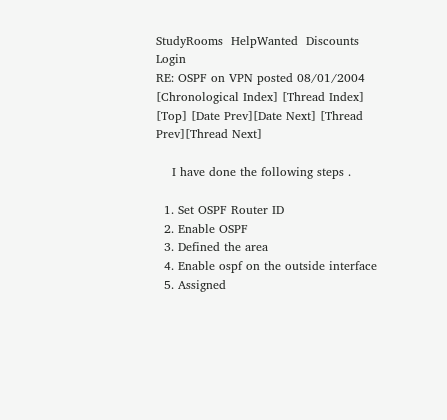StudyRooms  HelpWanted  Discounts  Login
RE: OSPF on VPN posted 08/01/2004
[Chronological Index] [Thread Index] [Top] [Date Prev][Date Next] [Thread Prev][Thread Next]

    I have done the following steps .

  1. Set OSPF Router ID
  2. Enable OSPF
  3. Defined the area
  4. Enable ospf on the outside interface
  5. Assigned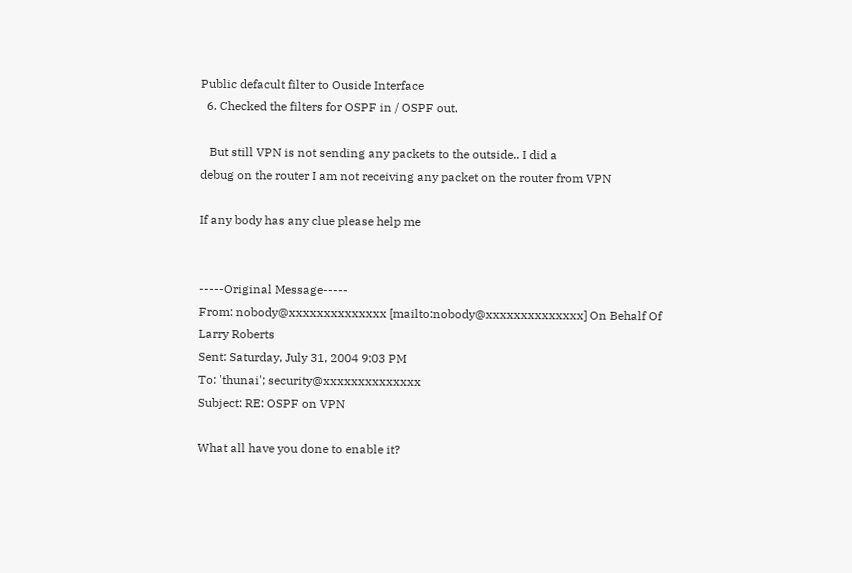Public defacult filter to Ouside Interface
  6. Checked the filters for OSPF in / OSPF out.

   But still VPN is not sending any packets to the outside.. I did a
debug on the router I am not receiving any packet on the router from VPN

If any body has any clue please help me


-----Original Message-----
From: nobody@xxxxxxxxxxxxxx [mailto:nobody@xxxxxxxxxxxxxx] On Behalf Of
Larry Roberts
Sent: Saturday, July 31, 2004 9:03 PM
To: 'thunai'; security@xxxxxxxxxxxxxx
Subject: RE: OSPF on VPN

What all have you done to enable it?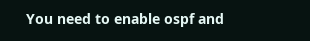You need to enable ospf and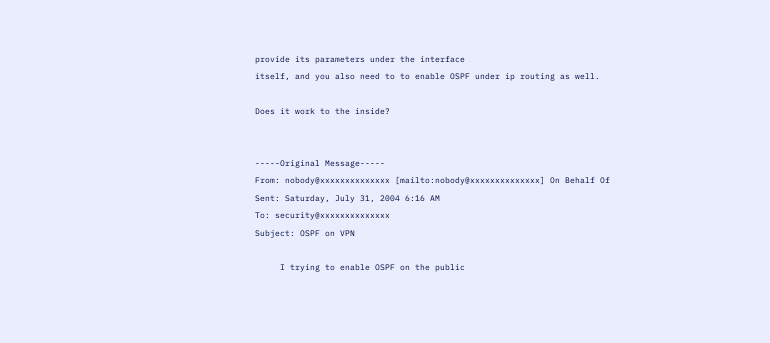provide its parameters under the interface
itself, and you also need to to enable OSPF under ip routing as well.

Does it work to the inside?


-----Original Message-----
From: nobody@xxxxxxxxxxxxxx [mailto:nobody@xxxxxxxxxxxxxx] On Behalf Of
Sent: Saturday, July 31, 2004 6:16 AM
To: security@xxxxxxxxxxxxxx
Subject: OSPF on VPN

     I trying to enable OSPF on the public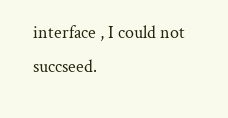interface , I could not
succseed.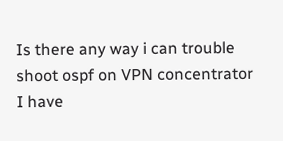Is there any way i can trouble shoot ospf on VPN concentrator
I have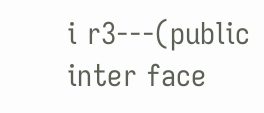i r3---(public inter face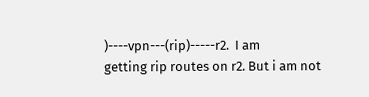)----vpn---(rip)-----r2.  I am
getting rip routes on r2. But i am not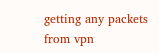getting any packets from vpn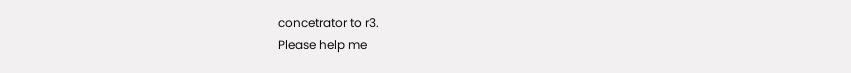concetrator to r3.
Please help me